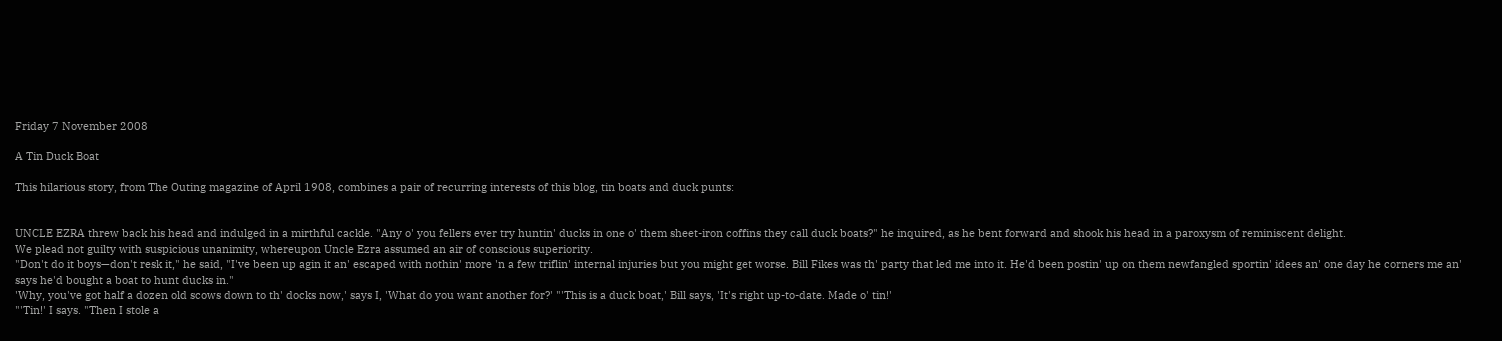Friday 7 November 2008

A Tin Duck Boat

This hilarious story, from The Outing magazine of April 1908, combines a pair of recurring interests of this blog, tin boats and duck punts:


UNCLE EZRA threw back his head and indulged in a mirthful cackle. "Any o' you fellers ever try huntin' ducks in one o' them sheet-iron coffins they call duck boats?" he inquired, as he bent forward and shook his head in a paroxysm of reminiscent delight.
We plead not guilty with suspicious unanimity, whereupon Uncle Ezra assumed an air of conscious superiority.
"Don't do it boys—don't resk it," he said, "I've been up agin it an' escaped with nothin' more 'n a few triflin' internal injuries but you might get worse. Bill Fikes was th' party that led me into it. He'd been postin' up on them newfangled sportin' idees an' one day he corners me an' says he'd bought a boat to hunt ducks in."
'Why, you've got half a dozen old scows down to th' docks now,' says I, 'What do you want another for?' "'This is a duck boat,' Bill says, 'It's right up-to-date. Made o' tin!'
"'Tin!' I says. "Then I stole a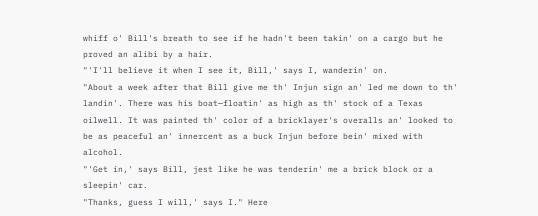whiff o' Bill's breath to see if he hadn't been takin' on a cargo but he proved an alibi by a hair.
"'I'll believe it when I see it, Bill,' says I, wanderin' on.
"About a week after that Bill give me th' Injun sign an' led me down to th' landin'. There was his boat—floatin' as high as th' stock of a Texas oilwell. It was painted th' color of a bricklayer's overalls an' looked to be as peaceful an' innercent as a buck Injun before bein' mixed with alcohol.
"'Get in,' says Bill, jest like he was tenderin' me a brick block or a sleepin' car.
"Thanks, guess I will,' says I." Here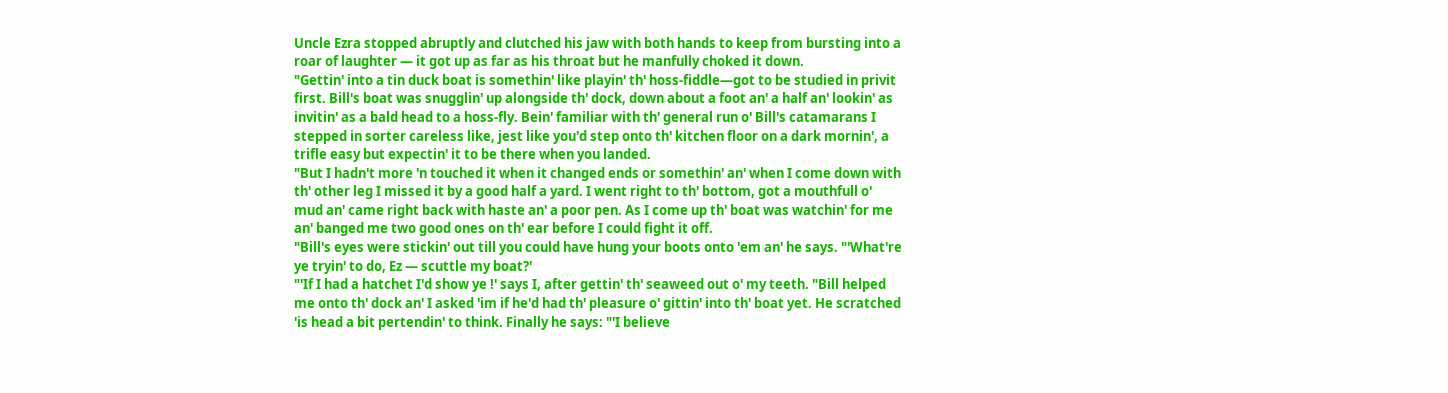Uncle Ezra stopped abruptly and clutched his jaw with both hands to keep from bursting into a roar of laughter — it got up as far as his throat but he manfully choked it down.
"Gettin' into a tin duck boat is somethin' like playin' th' hoss-fiddle—got to be studied in privit first. Bill's boat was snugglin' up alongside th' dock, down about a foot an' a half an' lookin' as invitin' as a bald head to a hoss-fly. Bein' familiar with th' general run o' Bill's catamarans I stepped in sorter careless like, jest like you'd step onto th' kitchen floor on a dark mornin', a trifle easy but expectin' it to be there when you landed.
"But I hadn't more 'n touched it when it changed ends or somethin' an' when I come down with th' other leg I missed it by a good half a yard. I went right to th' bottom, got a mouthfull o' mud an' came right back with haste an' a poor pen. As I come up th' boat was watchin' for me an' banged me two good ones on th' ear before I could fight it off.
"Bill's eyes were stickin' out till you could have hung your boots onto 'em an' he says. "'What're ye tryin' to do, Ez — scuttle my boat?'
"'If I had a hatchet I'd show ye !' says I, after gettin' th' seaweed out o' my teeth. "Bill helped me onto th' dock an' I asked 'im if he'd had th' pleasure o' gittin' into th' boat yet. He scratched 'is head a bit pertendin' to think. Finally he says: "'I believe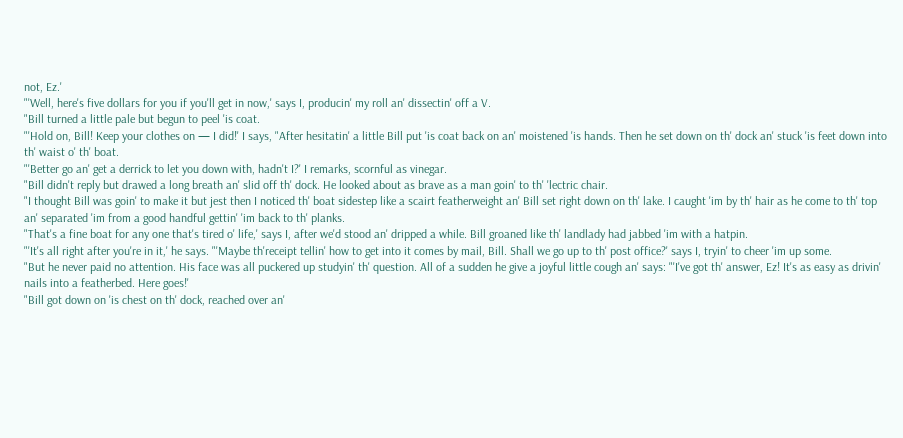not, Ez.'
"'Well, here's five dollars for you if you'll get in now,' says I, producin' my roll an' dissectin' off a V.
"Bill turned a little pale but begun to peel 'is coat.
"'Hold on, Bill! Keep your clothes on — I did!' I says, "After hesitatin' a little Bill put 'is coat back on an' moistened 'is hands. Then he set down on th' dock an' stuck 'is feet down into th' waist o' th' boat.
"'Better go an' get a derrick to let you down with, hadn't I?' I remarks, scornful as vinegar.
"Bill didn't reply but drawed a long breath an' slid off th' dock. He looked about as brave as a man goin' to th' 'lectric chair.
"I thought Bill was goin' to make it but jest then I noticed th' boat sidestep like a scairt featherweight an' Bill set right down on th' lake. I caught 'im by th' hair as he come to th' top an' separated 'im from a good handful gettin' 'im back to th' planks.
"That's a fine boat for any one that's tired o' life,' says I, after we'd stood an' dripped a while. Bill groaned like th' landlady had jabbed 'im with a hatpin.
"'It's all right after you're in it,' he says. "'Maybe th'receipt tellin' how to get into it comes by mail, Bill. Shall we go up to th' post office?' says I, tryin' to cheer 'im up some.
"But he never paid no attention. His face was all puckered up studyin' th' question. All of a sudden he give a joyful little cough an' says: "'I've got th' answer, Ez! It's as easy as drivin' nails into a featherbed. Here goes!'
"Bill got down on 'is chest on th' dock, reached over an'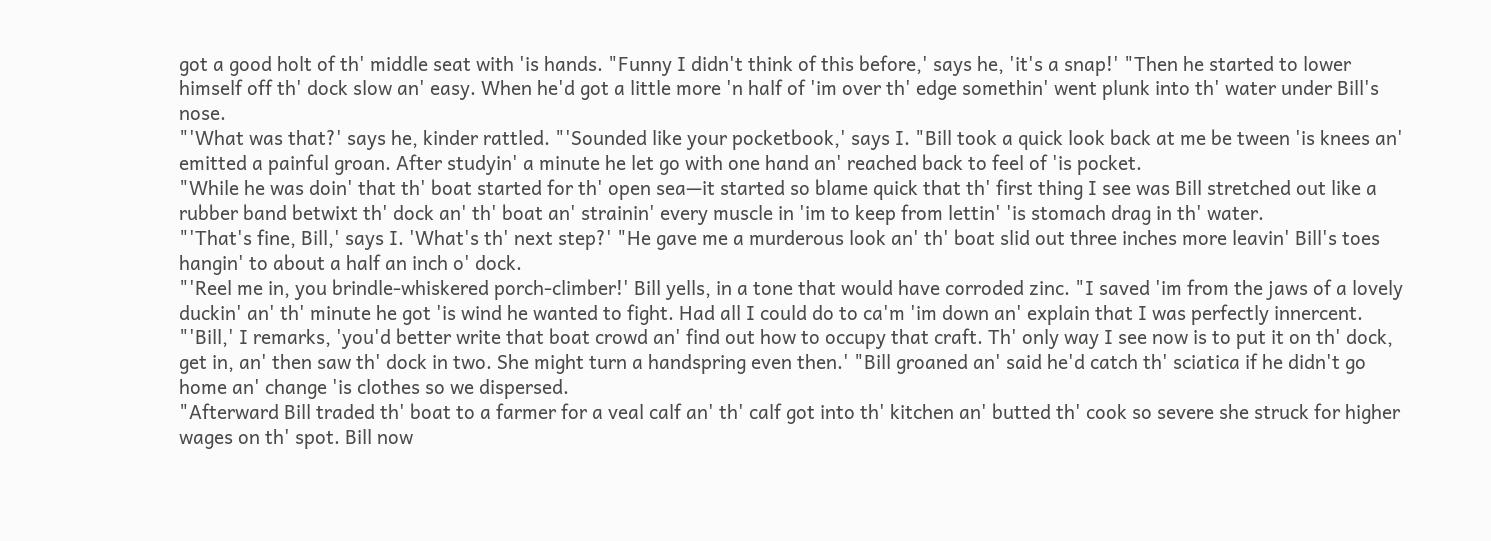got a good holt of th' middle seat with 'is hands. "Funny I didn't think of this before,' says he, 'it's a snap!' "Then he started to lower himself off th' dock slow an' easy. When he'd got a little more 'n half of 'im over th' edge somethin' went plunk into th' water under Bill's nose.
"'What was that?' says he, kinder rattled. "'Sounded like your pocketbook,' says I. "Bill took a quick look back at me be tween 'is knees an' emitted a painful groan. After studyin' a minute he let go with one hand an' reached back to feel of 'is pocket.
"While he was doin' that th' boat started for th' open sea—it started so blame quick that th' first thing I see was Bill stretched out like a rubber band betwixt th' dock an' th' boat an' strainin' every muscle in 'im to keep from lettin' 'is stomach drag in th' water.
"'That's fine, Bill,' says I. 'What's th' next step?' "He gave me a murderous look an' th' boat slid out three inches more leavin' Bill's toes hangin' to about a half an inch o' dock.
"'Reel me in, you brindle-whiskered porch-climber!' Bill yells, in a tone that would have corroded zinc. "I saved 'im from the jaws of a lovely duckin' an' th' minute he got 'is wind he wanted to fight. Had all I could do to ca'm 'im down an' explain that I was perfectly innercent.
"'Bill,' I remarks, 'you'd better write that boat crowd an' find out how to occupy that craft. Th' only way I see now is to put it on th' dock, get in, an' then saw th' dock in two. She might turn a handspring even then.' "Bill groaned an' said he'd catch th' sciatica if he didn't go home an' change 'is clothes so we dispersed.
"Afterward Bill traded th' boat to a farmer for a veal calf an' th' calf got into th' kitchen an' butted th' cook so severe she struck for higher wages on th' spot. Bill now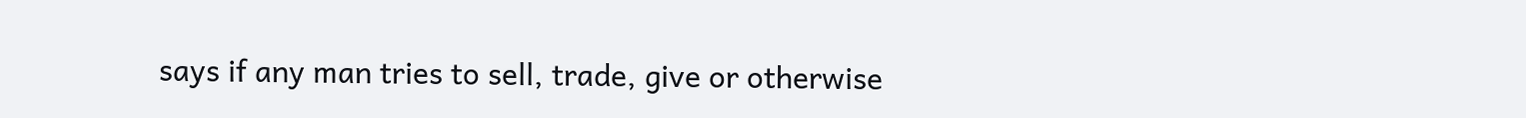says if any man tries to sell, trade, give or otherwise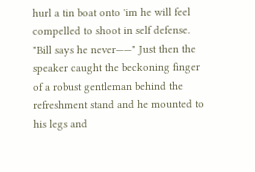hurl a tin boat onto 'im he will feel compelled to shoot in self defense.
"Bill says he never——" Just then the speaker caught the beckoning finger of a robust gentleman behind the refreshment stand and he mounted to his legs and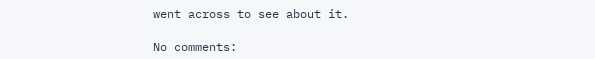went across to see about it.

No comments: